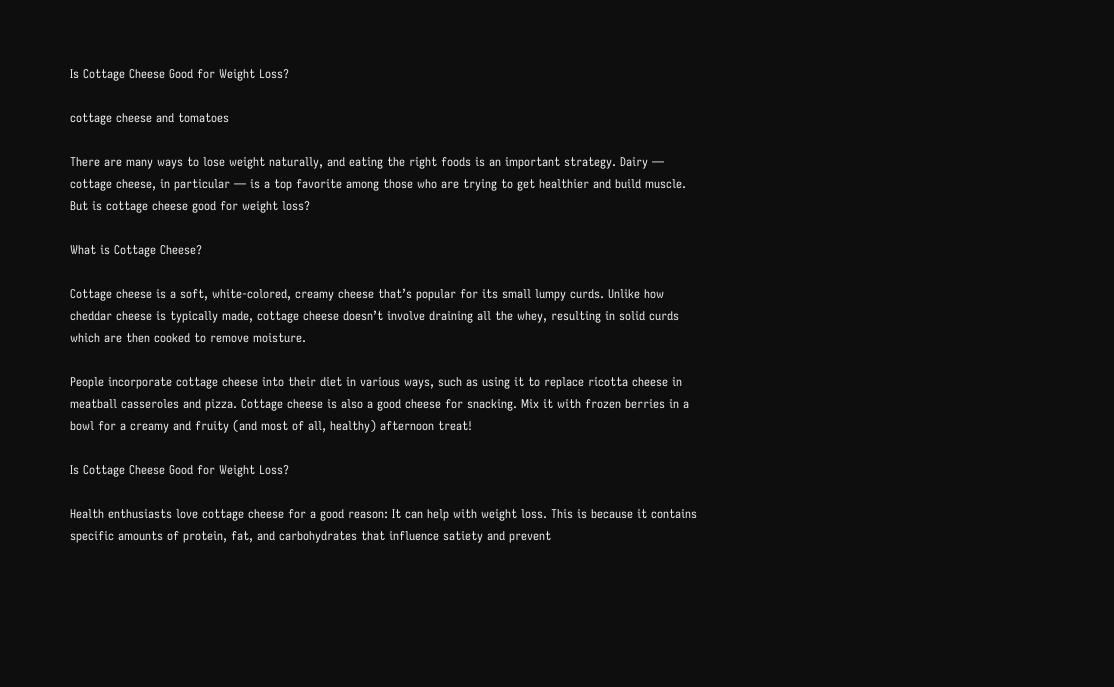Is Cottage Cheese Good for Weight Loss?

cottage cheese and tomatoes

There are many ways to lose weight naturally, and eating the right foods is an important strategy. Dairy — cottage cheese, in particular — is a top favorite among those who are trying to get healthier and build muscle. But is cottage cheese good for weight loss?

What is Cottage Cheese?

Cottage cheese is a soft, white-colored, creamy cheese that’s popular for its small lumpy curds. Unlike how cheddar cheese is typically made, cottage cheese doesn’t involve draining all the whey, resulting in solid curds which are then cooked to remove moisture.

People incorporate cottage cheese into their diet in various ways, such as using it to replace ricotta cheese in meatball casseroles and pizza. Cottage cheese is also a good cheese for snacking. Mix it with frozen berries in a bowl for a creamy and fruity (and most of all, healthy) afternoon treat!

Is Cottage Cheese Good for Weight Loss?

Health enthusiasts love cottage cheese for a good reason: It can help with weight loss. This is because it contains specific amounts of protein, fat, and carbohydrates that influence satiety and prevent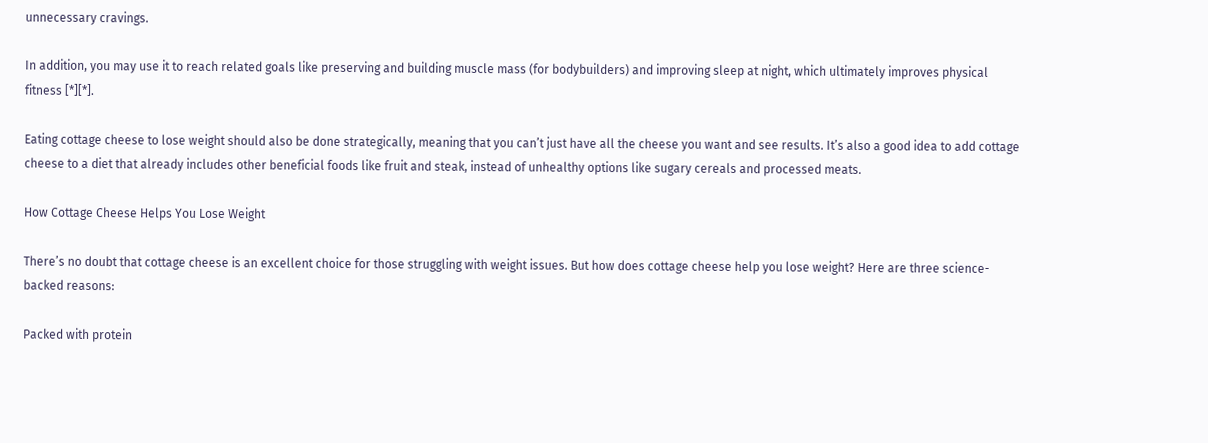unnecessary cravings.

In addition, you may use it to reach related goals like preserving and building muscle mass (for bodybuilders) and improving sleep at night, which ultimately improves physical fitness [*][*].

Eating cottage cheese to lose weight should also be done strategically, meaning that you can’t just have all the cheese you want and see results. It’s also a good idea to add cottage cheese to a diet that already includes other beneficial foods like fruit and steak, instead of unhealthy options like sugary cereals and processed meats.

How Cottage Cheese Helps You Lose Weight

There’s no doubt that cottage cheese is an excellent choice for those struggling with weight issues. But how does cottage cheese help you lose weight? Here are three science-backed reasons:

Packed with protein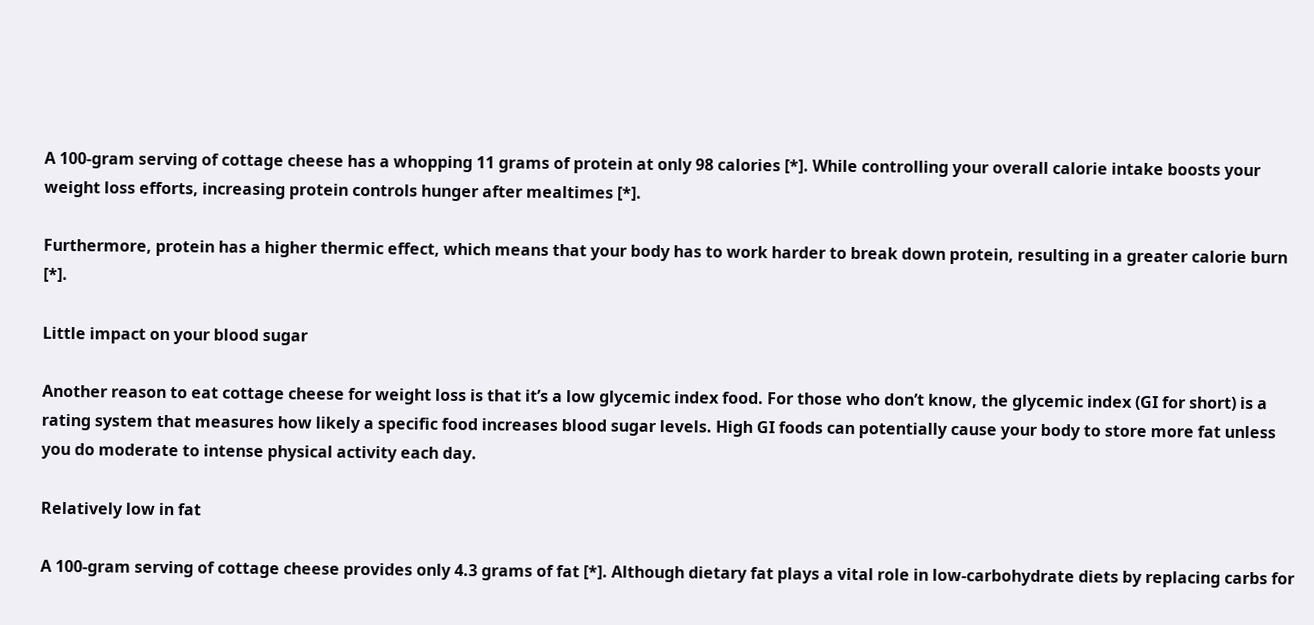A 100-gram serving of cottage cheese has a whopping 11 grams of protein at only 98 calories [*]. While controlling your overall calorie intake boosts your weight loss efforts, increasing protein controls hunger after mealtimes [*].

Furthermore, protein has a higher thermic effect, which means that your body has to work harder to break down protein, resulting in a greater calorie burn [*].

Little impact on your blood sugar

Another reason to eat cottage cheese for weight loss is that it’s a low glycemic index food. For those who don’t know, the glycemic index (GI for short) is a rating system that measures how likely a specific food increases blood sugar levels. High GI foods can potentially cause your body to store more fat unless you do moderate to intense physical activity each day.

Relatively low in fat

A 100-gram serving of cottage cheese provides only 4.3 grams of fat [*]. Although dietary fat plays a vital role in low-carbohydrate diets by replacing carbs for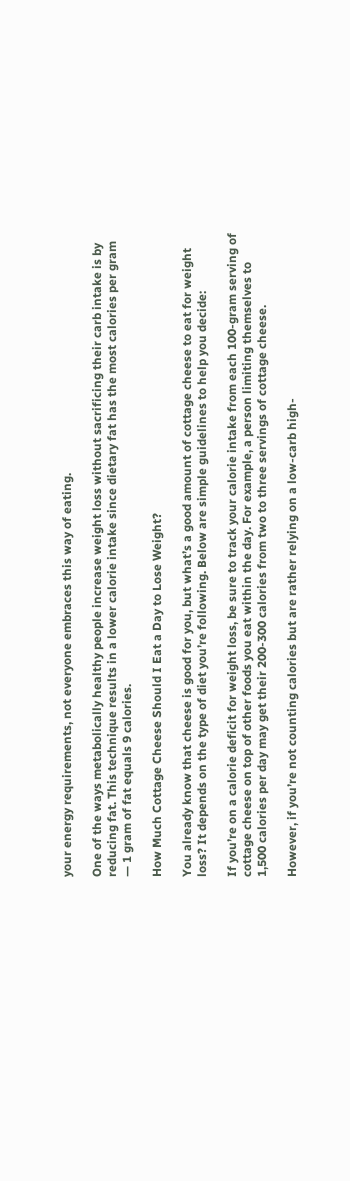your energy requirements, not everyone embraces this way of eating.

One of the ways metabolically healthy people increase weight loss without sacrificing their carb intake is by reducing fat. This technique results in a lower calorie intake since dietary fat has the most calories per gram — 1 gram of fat equals 9 calories.

How Much Cottage Cheese Should I Eat a Day to Lose Weight?

You already know that cheese is good for you, but what’s a good amount of cottage cheese to eat for weight loss? It depends on the type of diet you’re following. Below are simple guidelines to help you decide:

If you’re on a calorie deficit for weight loss, be sure to track your calorie intake from each 100-gram serving of cottage cheese on top of other foods you eat within the day. For example, a person limiting themselves to 1,500 calories per day may get their 200-300 calories from two to three servings of cottage cheese.

However, if you’re not counting calories but are rather relying on a low-carb high-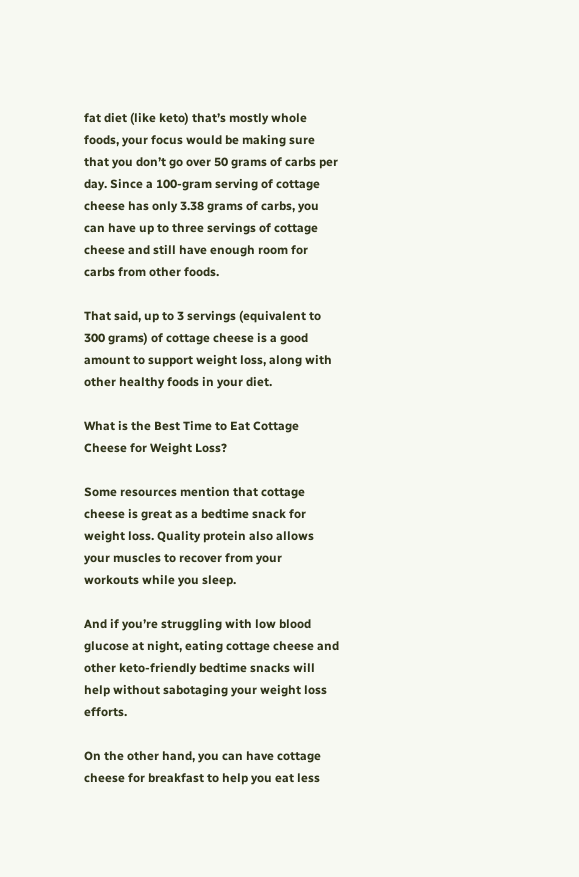fat diet (like keto) that’s mostly whole foods, your focus would be making sure that you don’t go over 50 grams of carbs per day. Since a 100-gram serving of cottage cheese has only 3.38 grams of carbs, you can have up to three servings of cottage cheese and still have enough room for carbs from other foods.

That said, up to 3 servings (equivalent to 300 grams) of cottage cheese is a good amount to support weight loss, along with other healthy foods in your diet.

What is the Best Time to Eat Cottage Cheese for Weight Loss?

Some resources mention that cottage cheese is great as a bedtime snack for weight loss. Quality protein also allows your muscles to recover from your workouts while you sleep.

And if you’re struggling with low blood glucose at night, eating cottage cheese and other keto-friendly bedtime snacks will help without sabotaging your weight loss efforts.

On the other hand, you can have cottage cheese for breakfast to help you eat less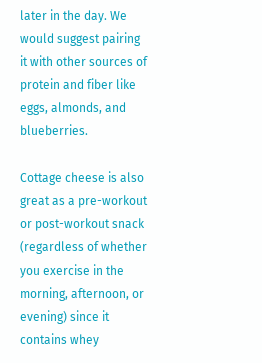later in the day. We would suggest pairing it with other sources of protein and fiber like eggs, almonds, and blueberries.

Cottage cheese is also great as a pre-workout or post-workout snack (regardless of whether you exercise in the morning, afternoon, or evening) since it contains whey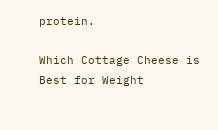protein.

Which Cottage Cheese is Best for Weight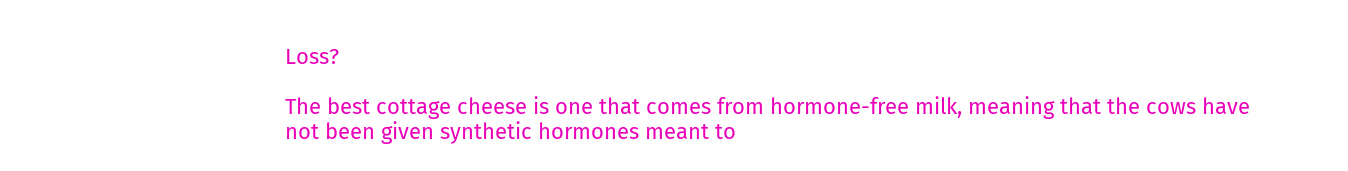Loss?

The best cottage cheese is one that comes from hormone-free milk, meaning that the cows have not been given synthetic hormones meant to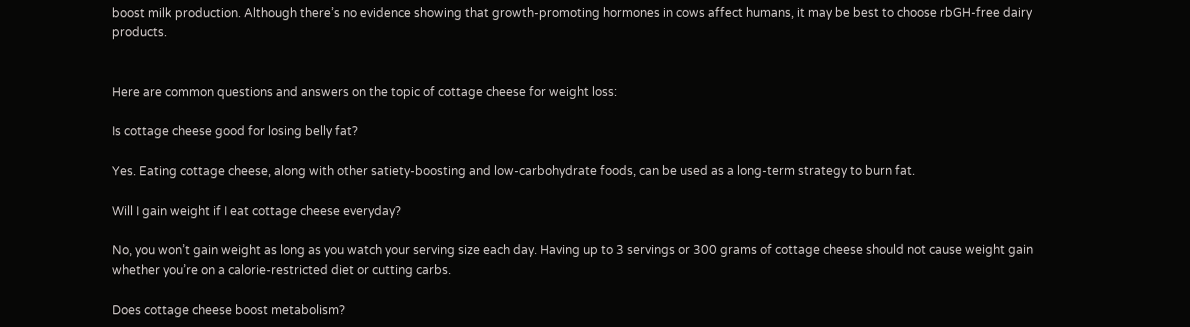boost milk production. Although there’s no evidence showing that growth-promoting hormones in cows affect humans, it may be best to choose rbGH-free dairy products.


Here are common questions and answers on the topic of cottage cheese for weight loss:

Is cottage cheese good for losing belly fat?

Yes. Eating cottage cheese, along with other satiety-boosting and low-carbohydrate foods, can be used as a long-term strategy to burn fat.

Will I gain weight if I eat cottage cheese everyday?

No, you won’t gain weight as long as you watch your serving size each day. Having up to 3 servings or 300 grams of cottage cheese should not cause weight gain whether you’re on a calorie-restricted diet or cutting carbs.

Does cottage cheese boost metabolism?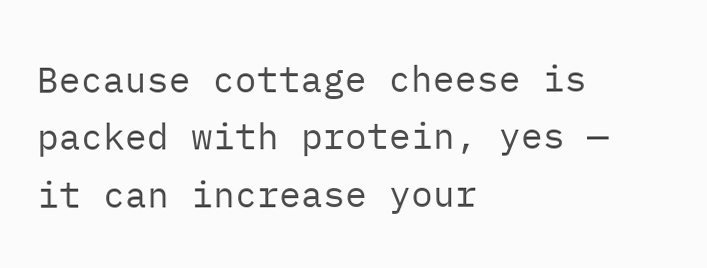Because cottage cheese is packed with protein, yes — it can increase your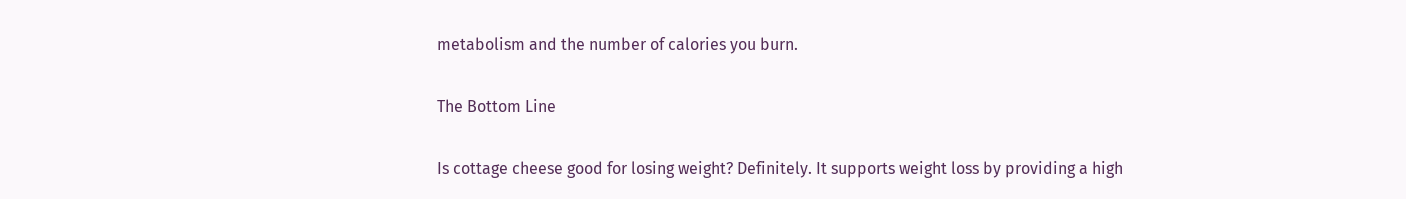metabolism and the number of calories you burn.

The Bottom Line

Is cottage cheese good for losing weight? Definitely. It supports weight loss by providing a high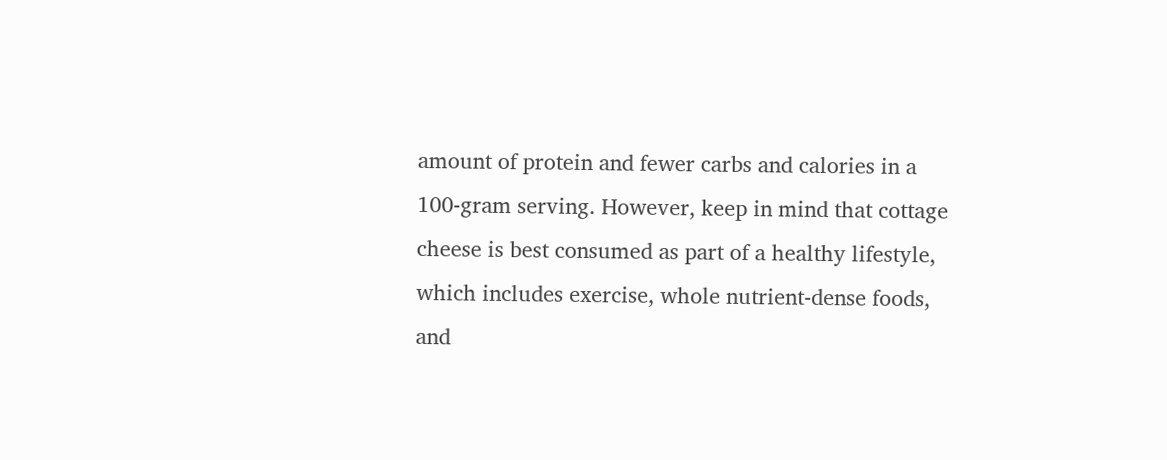amount of protein and fewer carbs and calories in a 100-gram serving. However, keep in mind that cottage cheese is best consumed as part of a healthy lifestyle, which includes exercise, whole nutrient-dense foods, and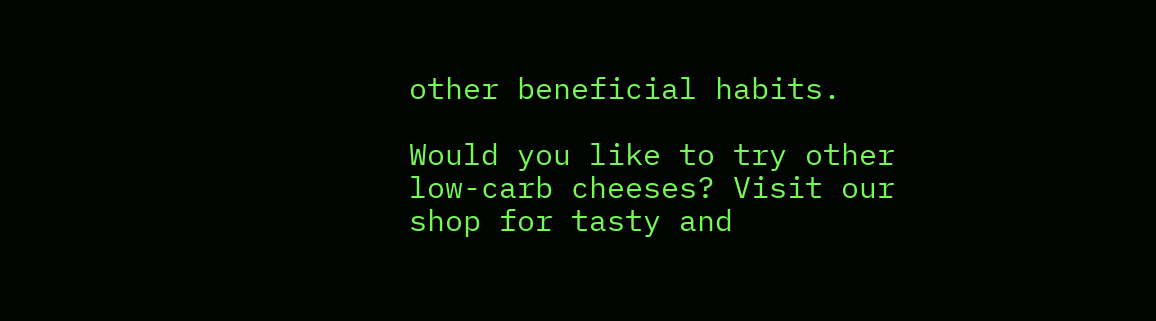other beneficial habits.

Would you like to try other low-carb cheeses? Visit our shop for tasty and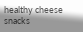healthy cheese snacks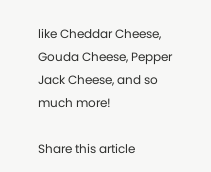like Cheddar Cheese, Gouda Cheese, Pepper Jack Cheese, and so much more!

Share this article